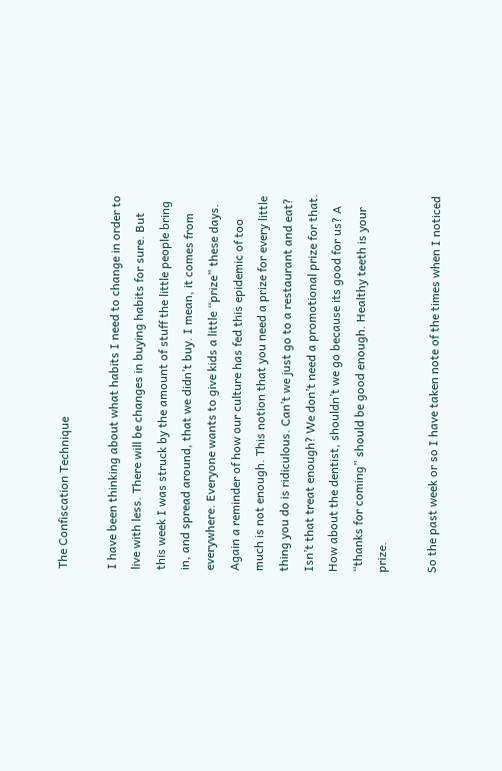The Confiscation Technique

I have been thinking about what habits I need to change in order to live with less. There will be changes in buying habits for sure. But this week I was struck by the amount of stuff the little people bring in, and spread around, that we didn’t buy. I mean, it comes from everywhere. Everyone wants to give kids a little “prize” these days. Again a reminder of how our culture has fed this epidemic of too much is not enough. This notion that you need a prize for every little thing you do is ridiculous. Can’t we just go to a restaurant and eat? Isn’t that treat enough? We don’t need a promotional prize for that. How about the dentist, shouldn’t we go because its good for us? A “thanks for coming” should be good enough. Healthy teeth is your prize.

So the past week or so I have taken note of the times when I noticed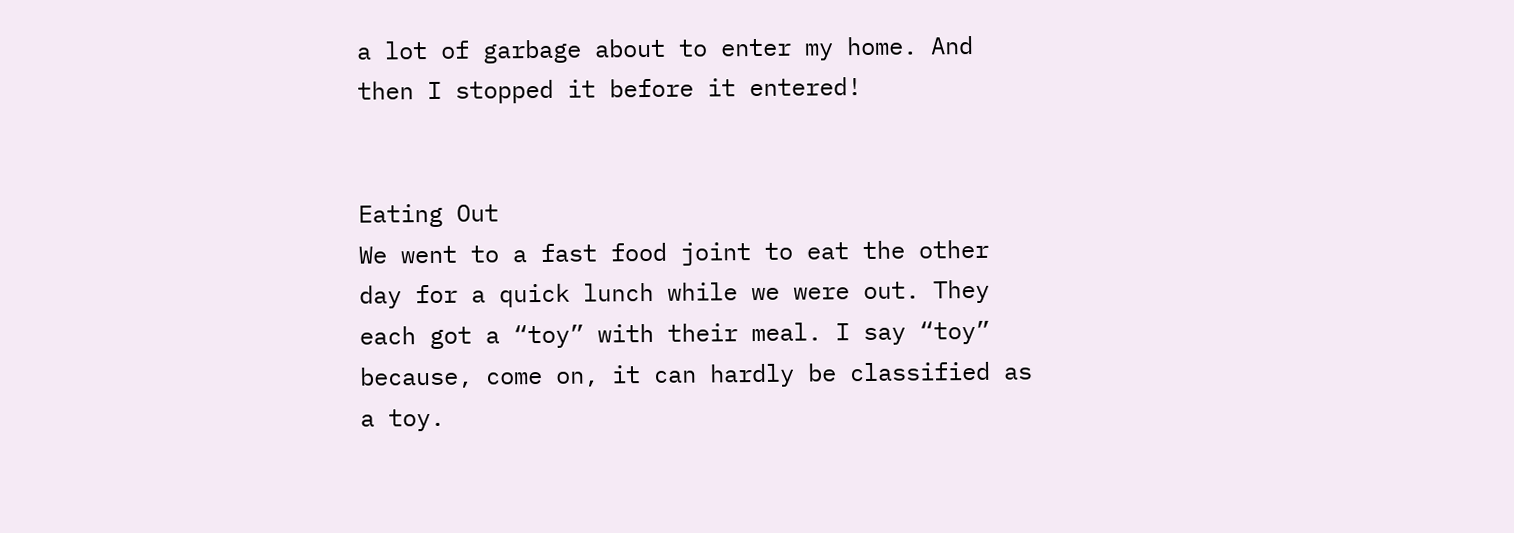a lot of garbage about to enter my home. And then I stopped it before it entered!


Eating Out
We went to a fast food joint to eat the other day for a quick lunch while we were out. They each got a “toy” with their meal. I say “toy” because, come on, it can hardly be classified as a toy.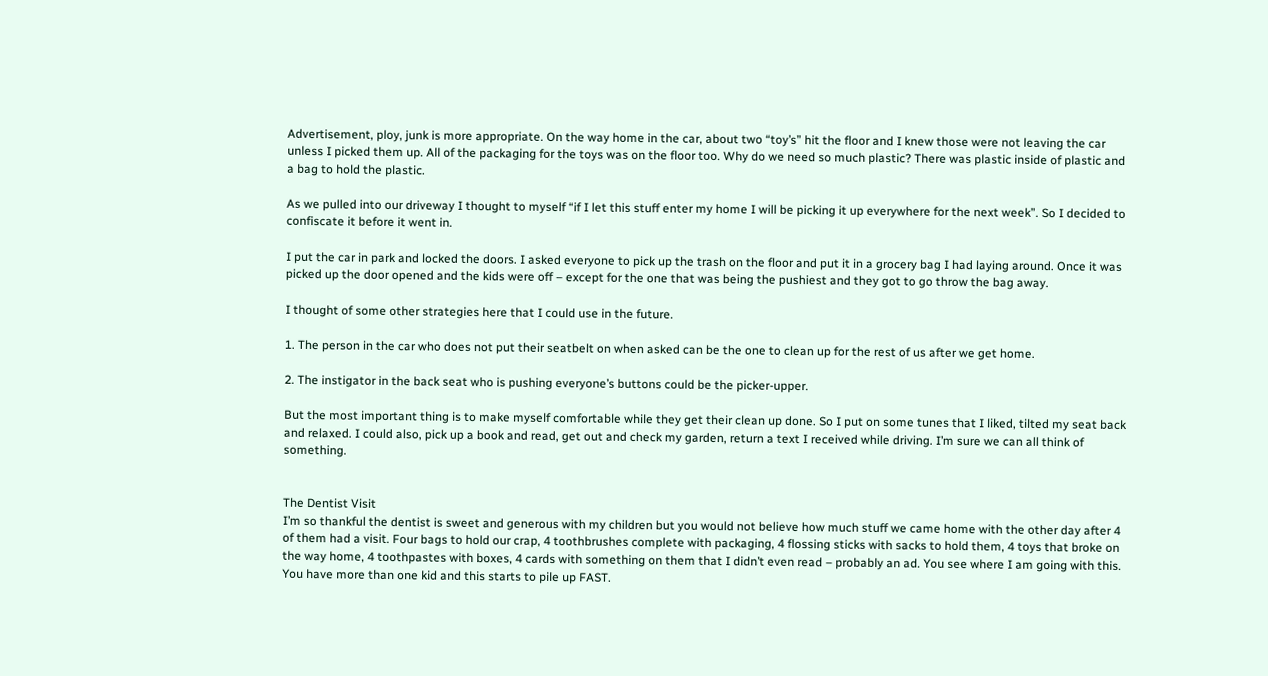Advertisement, ploy, junk is more appropriate. On the way home in the car, about two “toy’s” hit the floor and I knew those were not leaving the car unless I picked them up. All of the packaging for the toys was on the floor too. Why do we need so much plastic? There was plastic inside of plastic and a bag to hold the plastic.

As we pulled into our driveway I thought to myself “if I let this stuff enter my home I will be picking it up everywhere for the next week”. So I decided to confiscate it before it went in.

I put the car in park and locked the doors. I asked everyone to pick up the trash on the floor and put it in a grocery bag I had laying around. Once it was picked up the door opened and the kids were off – except for the one that was being the pushiest and they got to go throw the bag away.

I thought of some other strategies here that I could use in the future.

1. The person in the car who does not put their seatbelt on when asked can be the one to clean up for the rest of us after we get home.

2. The instigator in the back seat who is pushing everyone’s buttons could be the picker-upper.

But the most important thing is to make myself comfortable while they get their clean up done. So I put on some tunes that I liked, tilted my seat back and relaxed. I could also, pick up a book and read, get out and check my garden, return a text I received while driving. I’m sure we can all think of something.


The Dentist Visit
I’m so thankful the dentist is sweet and generous with my children but you would not believe how much stuff we came home with the other day after 4 of them had a visit. Four bags to hold our crap, 4 toothbrushes complete with packaging, 4 flossing sticks with sacks to hold them, 4 toys that broke on the way home, 4 toothpastes with boxes, 4 cards with something on them that I didn’t even read – probably an ad. You see where I am going with this. You have more than one kid and this starts to pile up FAST.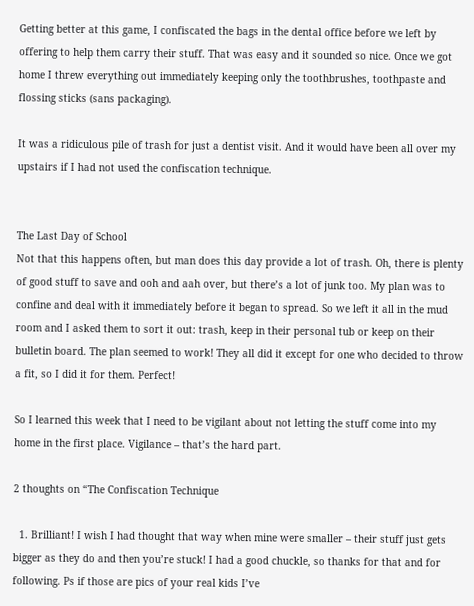Getting better at this game, I confiscated the bags in the dental office before we left by offering to help them carry their stuff. That was easy and it sounded so nice. Once we got home I threw everything out immediately keeping only the toothbrushes, toothpaste and flossing sticks (sans packaging).

It was a ridiculous pile of trash for just a dentist visit. And it would have been all over my upstairs if I had not used the confiscation technique.


The Last Day of School
Not that this happens often, but man does this day provide a lot of trash. Oh, there is plenty of good stuff to save and ooh and aah over, but there’s a lot of junk too. My plan was to confine and deal with it immediately before it began to spread. So we left it all in the mud room and I asked them to sort it out: trash, keep in their personal tub or keep on their bulletin board. The plan seemed to work! They all did it except for one who decided to throw a fit, so I did it for them. Perfect!

So I learned this week that I need to be vigilant about not letting the stuff come into my home in the first place. Vigilance – that’s the hard part.

2 thoughts on “The Confiscation Technique

  1. Brilliant! I wish I had thought that way when mine were smaller – their stuff just gets bigger as they do and then you’re stuck! I had a good chuckle, so thanks for that and for following. Ps if those are pics of your real kids I’ve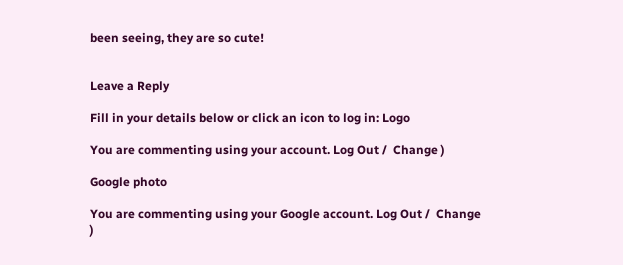been seeing, they are so cute!


Leave a Reply

Fill in your details below or click an icon to log in: Logo

You are commenting using your account. Log Out /  Change )

Google photo

You are commenting using your Google account. Log Out /  Change )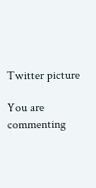Twitter picture

You are commenting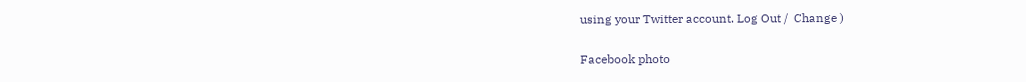using your Twitter account. Log Out /  Change )

Facebook photo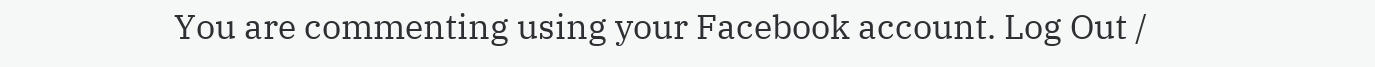You are commenting using your Facebook account. Log Out /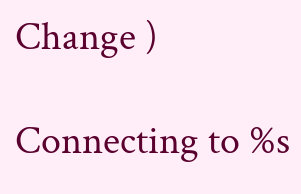Change )

Connecting to %s